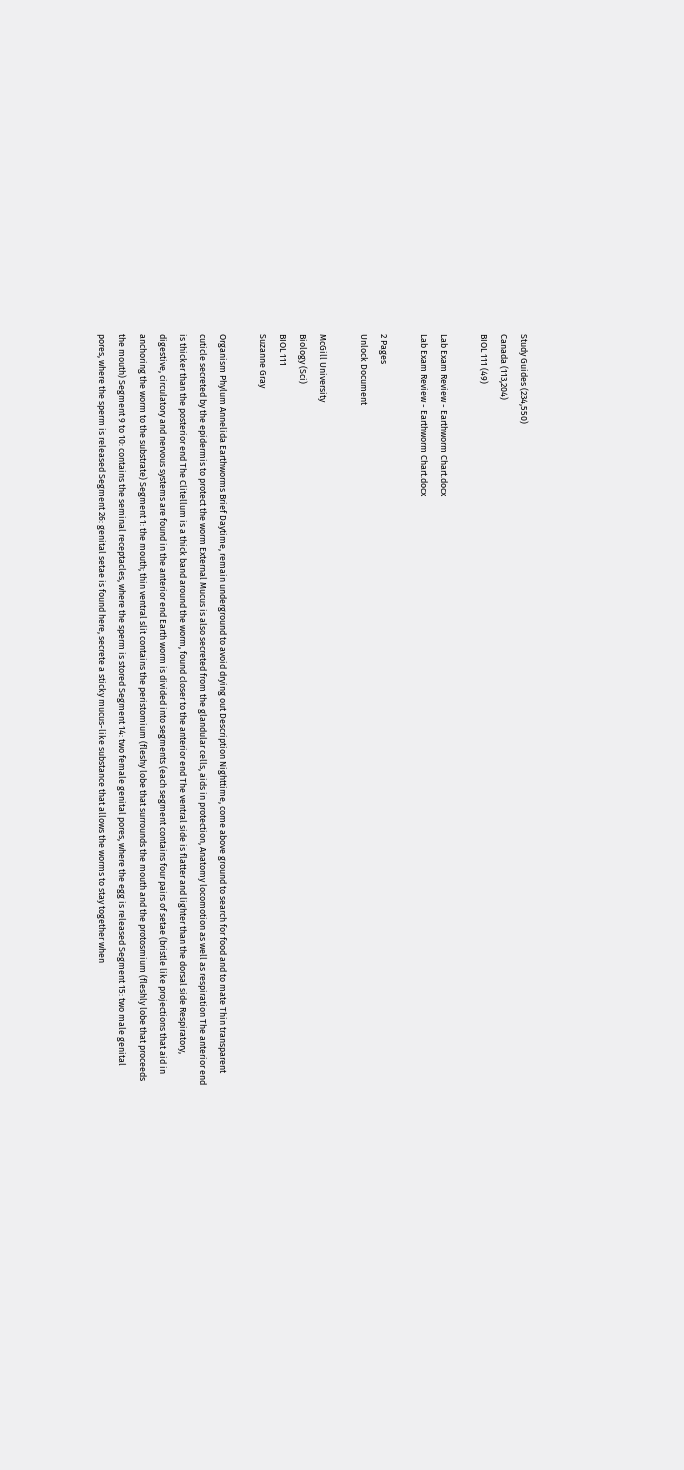Study Guides (234,550)
Canada (113,204)
BIOL 111 (49)

Lab Exam Review - Earthworm Chart.docx
Lab Exam Review - Earthworm Chart.docx

2 Pages
Unlock Document

McGill University
Biology (Sci)
BIOL 111
Suzanne Gray

Organism Phylum Annelida Earthworms Brief Daytime, remain underground to avoid drying out Description Nighttime, come above ground to search for food and to mate Thin transparent cuticle secreted by the epidermis to protect the worm External Mucus is also secreted from the glandular cells, aids in protection, Anatomy locomotion as well as respiration The anterior end is thicker than the posterior end The Clitellum is a thick band around the worm, found closer to the anterior end The ventral side is flatter and lighter than the dorsal side Respiratory, digestive, circulatory and nervous systems are found in the anterior end Earth worm is divided into segments (each segment contains four pairs of setae (bristle like projections that aid in anchoring the worm to the substrate) Segment 1: the mouth; thin ventral slit contains the peristomium (fleshy lobe that surrounds the mouth and the protosmium (fleshly lobe that proceeds the mouth) Segment 9 to 10: contains the seminal receptacles, where the sperm is stored Segment 14: two female genital pores, where the egg is released Segment 15: two male genital pores, where the sperm is released Segment 26: genital setae is found here, secrete a sticky mucus-like substance that allows the worms to stay together when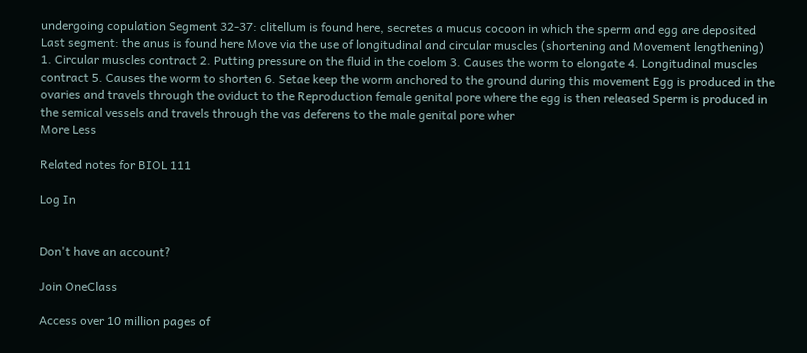undergoing copulation Segment 32-37: clitellum is found here, secretes a mucus cocoon in which the sperm and egg are deposited Last segment: the anus is found here Move via the use of longitudinal and circular muscles (shortening and Movement lengthening) 1. Circular muscles contract 2. Putting pressure on the fluid in the coelom 3. Causes the worm to elongate 4. Longitudinal muscles contract 5. Causes the worm to shorten 6. Setae keep the worm anchored to the ground during this movement Egg is produced in the ovaries and travels through the oviduct to the Reproduction female genital pore where the egg is then released Sperm is produced in the semical vessels and travels through the vas deferens to the male genital pore wher
More Less

Related notes for BIOL 111

Log In


Don't have an account?

Join OneClass

Access over 10 million pages of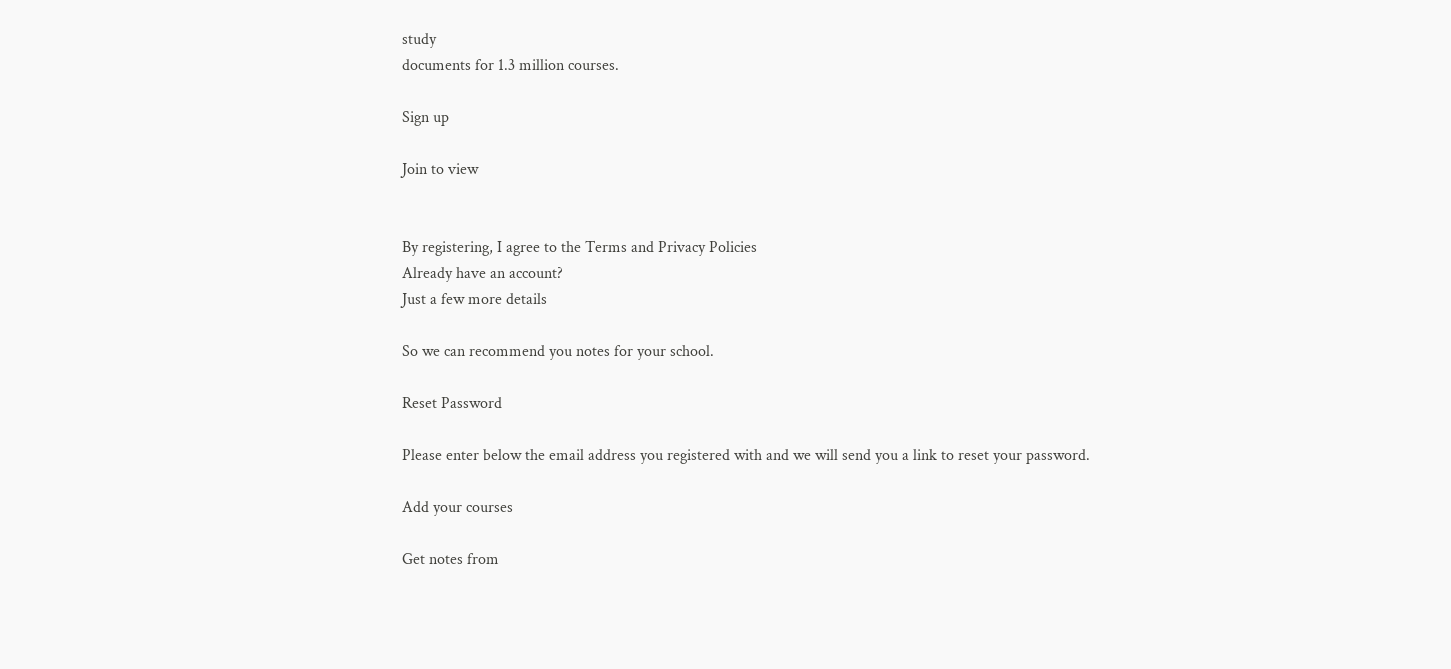study
documents for 1.3 million courses.

Sign up

Join to view


By registering, I agree to the Terms and Privacy Policies
Already have an account?
Just a few more details

So we can recommend you notes for your school.

Reset Password

Please enter below the email address you registered with and we will send you a link to reset your password.

Add your courses

Get notes from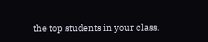the top students in your class.